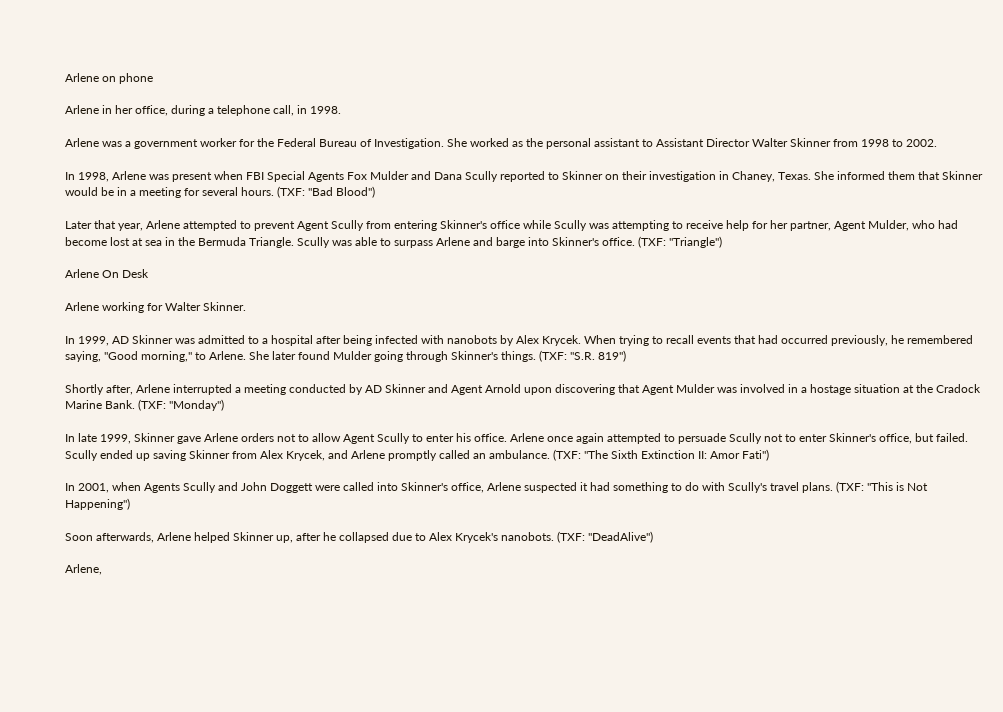Arlene on phone

Arlene in her office, during a telephone call, in 1998.

Arlene was a government worker for the Federal Bureau of Investigation. She worked as the personal assistant to Assistant Director Walter Skinner from 1998 to 2002.

In 1998, Arlene was present when FBI Special Agents Fox Mulder and Dana Scully reported to Skinner on their investigation in Chaney, Texas. She informed them that Skinner would be in a meeting for several hours. (TXF: "Bad Blood")

Later that year, Arlene attempted to prevent Agent Scully from entering Skinner's office while Scully was attempting to receive help for her partner, Agent Mulder, who had become lost at sea in the Bermuda Triangle. Scully was able to surpass Arlene and barge into Skinner's office. (TXF: "Triangle")

Arlene On Desk

Arlene working for Walter Skinner.

In 1999, AD Skinner was admitted to a hospital after being infected with nanobots by Alex Krycek. When trying to recall events that had occurred previously, he remembered saying, "Good morning," to Arlene. She later found Mulder going through Skinner's things. (TXF: "S.R. 819")

Shortly after, Arlene interrupted a meeting conducted by AD Skinner and Agent Arnold upon discovering that Agent Mulder was involved in a hostage situation at the Cradock Marine Bank. (TXF: "Monday")

In late 1999, Skinner gave Arlene orders not to allow Agent Scully to enter his office. Arlene once again attempted to persuade Scully not to enter Skinner's office, but failed. Scully ended up saving Skinner from Alex Krycek, and Arlene promptly called an ambulance. (TXF: "The Sixth Extinction II: Amor Fati")

In 2001, when Agents Scully and John Doggett were called into Skinner's office, Arlene suspected it had something to do with Scully's travel plans. (TXF: "This is Not Happening")

Soon afterwards, Arlene helped Skinner up, after he collapsed due to Alex Krycek's nanobots. (TXF: "DeadAlive")

Arlene,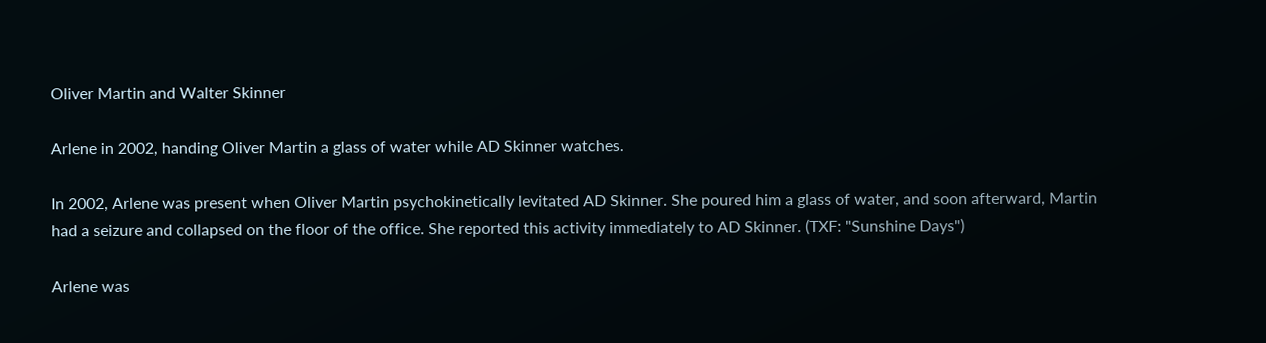Oliver Martin and Walter Skinner

Arlene in 2002, handing Oliver Martin a glass of water while AD Skinner watches.

In 2002, Arlene was present when Oliver Martin psychokinetically levitated AD Skinner. She poured him a glass of water, and soon afterward, Martin had a seizure and collapsed on the floor of the office. She reported this activity immediately to AD Skinner. (TXF: "Sunshine Days")

Arlene was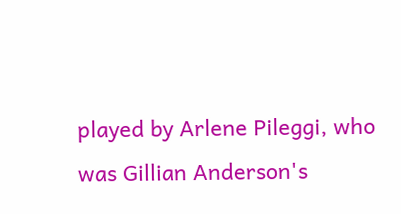played by Arlene Pileggi, who was Gillian Anderson's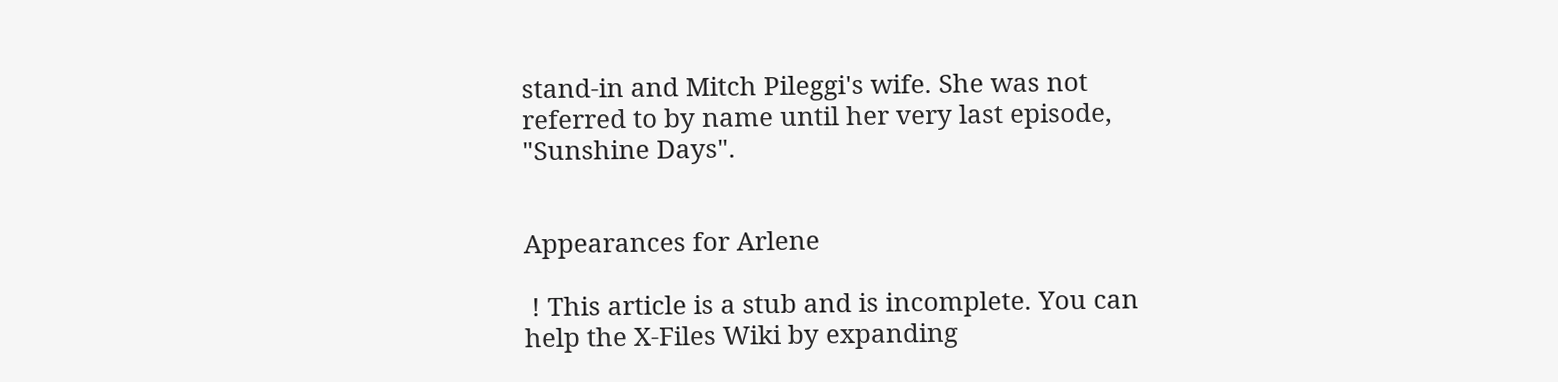stand-in and Mitch Pileggi's wife. She was not referred to by name until her very last episode, "Sunshine Days".


Appearances for Arlene

 ! This article is a stub and is incomplete. You can help the X-Files Wiki by expanding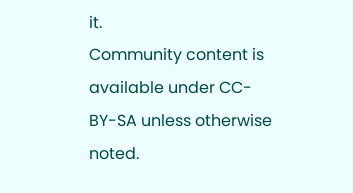it.
Community content is available under CC-BY-SA unless otherwise noted.